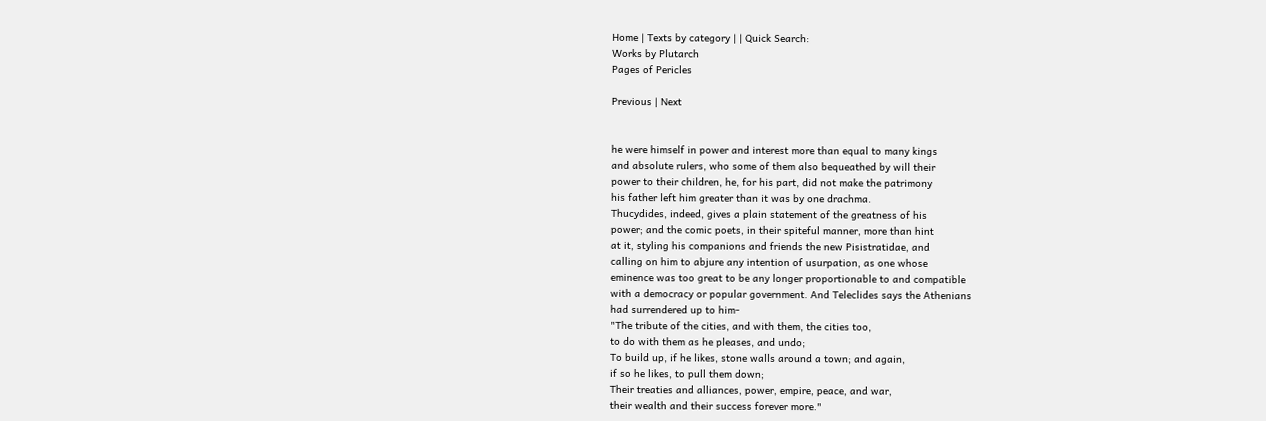Home | Texts by category | | Quick Search:
Works by Plutarch
Pages of Pericles

Previous | Next


he were himself in power and interest more than equal to many kings
and absolute rulers, who some of them also bequeathed by will their
power to their children, he, for his part, did not make the patrimony
his father left him greater than it was by one drachma.
Thucydides, indeed, gives a plain statement of the greatness of his
power; and the comic poets, in their spiteful manner, more than hint
at it, styling his companions and friends the new Pisistratidae, and
calling on him to abjure any intention of usurpation, as one whose
eminence was too great to be any longer proportionable to and compatible
with a democracy or popular government. And Teleclides says the Athenians
had surrendered up to him-
"The tribute of the cities, and with them, the cities too,
to do with them as he pleases, and undo;
To build up, if he likes, stone walls around a town; and again,
if so he likes, to pull them down;
Their treaties and alliances, power, empire, peace, and war,
their wealth and their success forever more."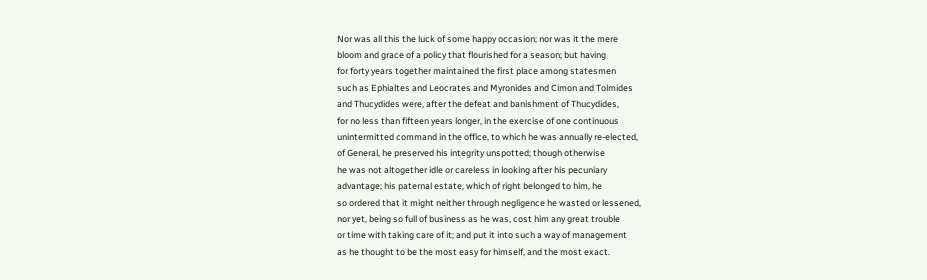Nor was all this the luck of some happy occasion; nor was it the mere
bloom and grace of a policy that flourished for a season; but having
for forty years together maintained the first place among statesmen
such as Ephialtes and Leocrates and Myronides and Cimon and Tolmides
and Thucydides were, after the defeat and banishment of Thucydides,
for no less than fifteen years longer, in the exercise of one continuous
unintermitted command in the office, to which he was annually re-elected,
of General, he preserved his integrity unspotted; though otherwise
he was not altogether idle or careless in looking after his pecuniary
advantage; his paternal estate, which of right belonged to him, he
so ordered that it might neither through negligence he wasted or lessened,
nor yet, being so full of business as he was, cost him any great trouble
or time with taking care of it; and put it into such a way of management
as he thought to be the most easy for himself, and the most exact.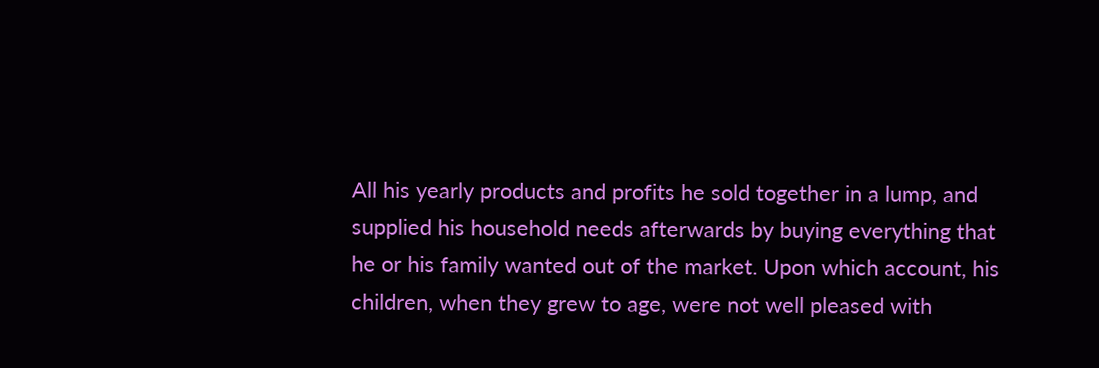All his yearly products and profits he sold together in a lump, and
supplied his household needs afterwards by buying everything that
he or his family wanted out of the market. Upon which account, his
children, when they grew to age, were not well pleased with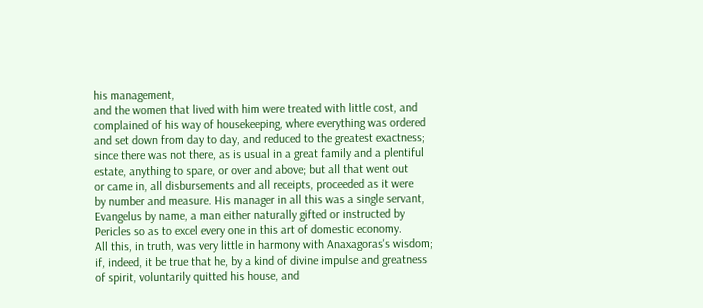his management,
and the women that lived with him were treated with little cost, and
complained of his way of housekeeping, where everything was ordered
and set down from day to day, and reduced to the greatest exactness;
since there was not there, as is usual in a great family and a plentiful
estate, anything to spare, or over and above; but all that went out
or came in, all disbursements and all receipts, proceeded as it were
by number and measure. His manager in all this was a single servant,
Evangelus by name, a man either naturally gifted or instructed by
Pericles so as to excel every one in this art of domestic economy.
All this, in truth, was very little in harmony with Anaxagoras's wisdom;
if, indeed, it be true that he, by a kind of divine impulse and greatness
of spirit, voluntarily quitted his house, and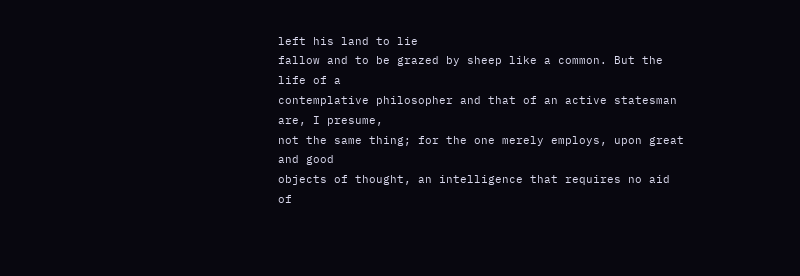left his land to lie
fallow and to be grazed by sheep like a common. But the life of a
contemplative philosopher and that of an active statesman are, I presume,
not the same thing; for the one merely employs, upon great and good
objects of thought, an intelligence that requires no aid of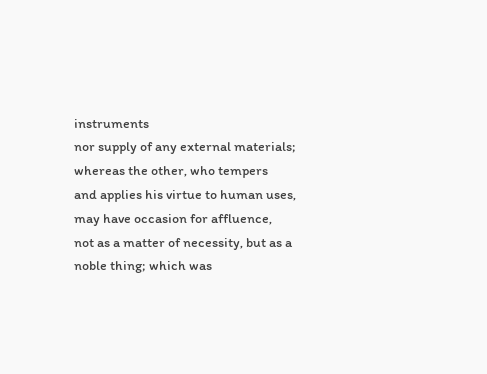instruments
nor supply of any external materials; whereas the other, who tempers
and applies his virtue to human uses, may have occasion for affluence,
not as a matter of necessity, but as a noble thing; which was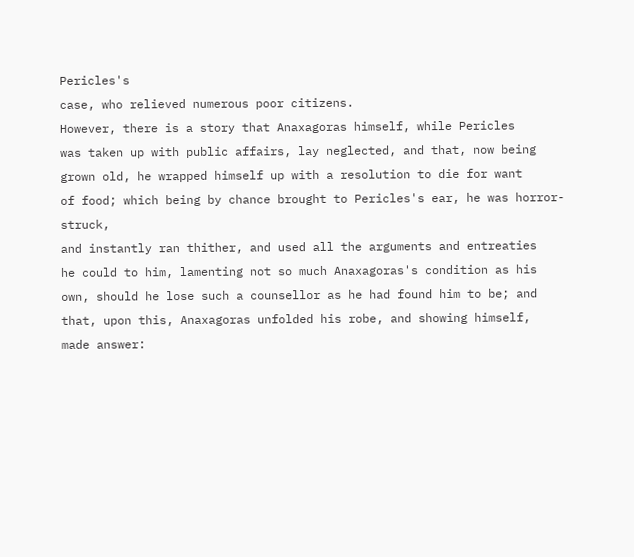Pericles's
case, who relieved numerous poor citizens.
However, there is a story that Anaxagoras himself, while Pericles
was taken up with public affairs, lay neglected, and that, now being
grown old, he wrapped himself up with a resolution to die for want
of food; which being by chance brought to Pericles's ear, he was horror-struck,
and instantly ran thither, and used all the arguments and entreaties
he could to him, lamenting not so much Anaxagoras's condition as his
own, should he lose such a counsellor as he had found him to be; and
that, upon this, Anaxagoras unfolded his robe, and showing himself,
made answer: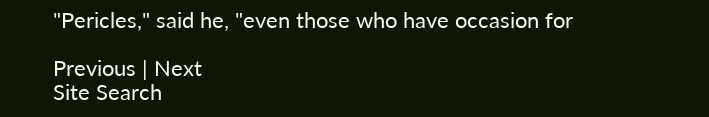"Pericles," said he, "even those who have occasion for

Previous | Next
Site Search